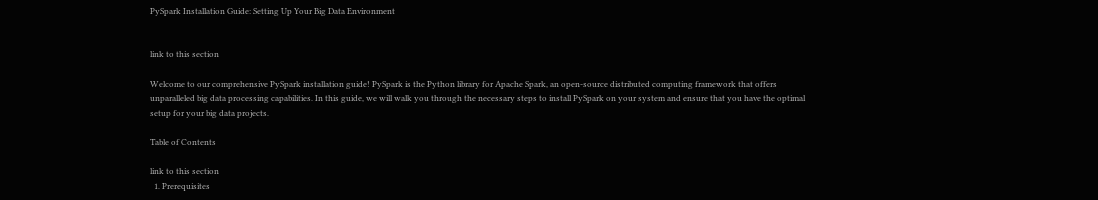PySpark Installation Guide: Setting Up Your Big Data Environment


link to this section

Welcome to our comprehensive PySpark installation guide! PySpark is the Python library for Apache Spark, an open-source distributed computing framework that offers unparalleled big data processing capabilities. In this guide, we will walk you through the necessary steps to install PySpark on your system and ensure that you have the optimal setup for your big data projects.

Table of Contents

link to this section
  1. Prerequisites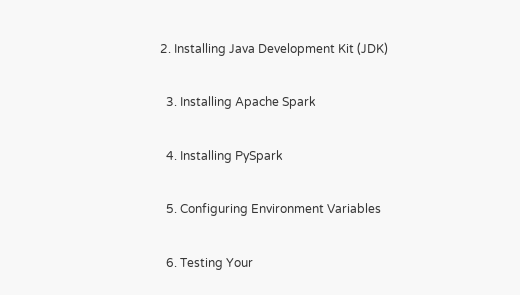2. Installing Java Development Kit (JDK)

  3. Installing Apache Spark

  4. Installing PySpark

  5. Configuring Environment Variables

  6. Testing Your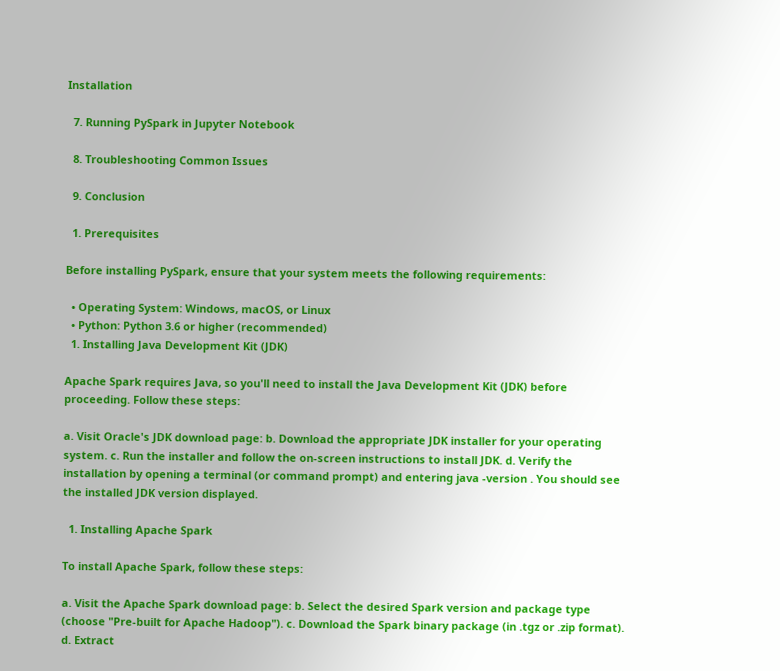Installation

  7. Running PySpark in Jupyter Notebook

  8. Troubleshooting Common Issues

  9. Conclusion

  1. Prerequisites

Before installing PySpark, ensure that your system meets the following requirements:

  • Operating System: Windows, macOS, or Linux
  • Python: Python 3.6 or higher (recommended)
  1. Installing Java Development Kit (JDK)

Apache Spark requires Java, so you'll need to install the Java Development Kit (JDK) before proceeding. Follow these steps:

a. Visit Oracle's JDK download page: b. Download the appropriate JDK installer for your operating system. c. Run the installer and follow the on-screen instructions to install JDK. d. Verify the installation by opening a terminal (or command prompt) and entering java -version . You should see the installed JDK version displayed.

  1. Installing Apache Spark

To install Apache Spark, follow these steps:

a. Visit the Apache Spark download page: b. Select the desired Spark version and package type (choose "Pre-built for Apache Hadoop"). c. Download the Spark binary package (in .tgz or .zip format). d. Extract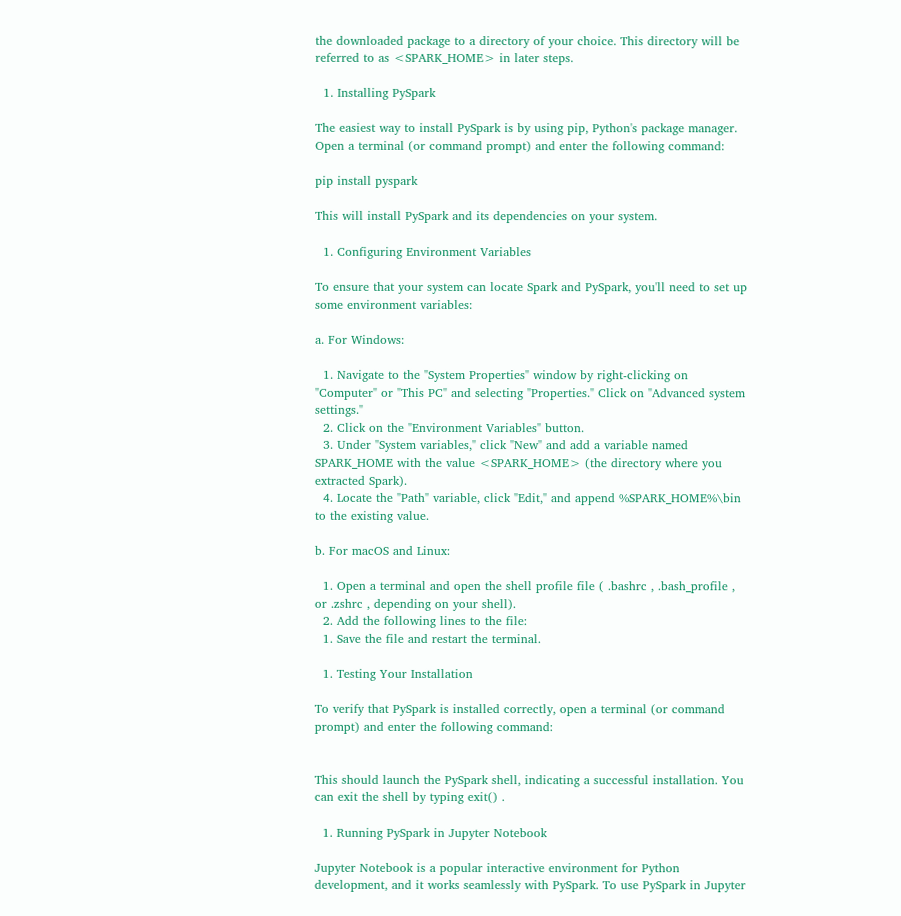the downloaded package to a directory of your choice. This directory will be referred to as <SPARK_HOME> in later steps.

  1. Installing PySpark

The easiest way to install PySpark is by using pip, Python's package manager. Open a terminal (or command prompt) and enter the following command:

pip install pyspark

This will install PySpark and its dependencies on your system.

  1. Configuring Environment Variables

To ensure that your system can locate Spark and PySpark, you'll need to set up some environment variables:

a. For Windows:

  1. Navigate to the "System Properties" window by right-clicking on "Computer" or "This PC" and selecting "Properties." Click on "Advanced system settings."
  2. Click on the "Environment Variables" button.
  3. Under "System variables," click "New" and add a variable named SPARK_HOME with the value <SPARK_HOME> (the directory where you extracted Spark).
  4. Locate the "Path" variable, click "Edit," and append %SPARK_HOME%\bin to the existing value.

b. For macOS and Linux:

  1. Open a terminal and open the shell profile file ( .bashrc , .bash_profile , or .zshrc , depending on your shell).
  2. Add the following lines to the file:
  1. Save the file and restart the terminal.

  1. Testing Your Installation

To verify that PySpark is installed correctly, open a terminal (or command prompt) and enter the following command:


This should launch the PySpark shell, indicating a successful installation. You can exit the shell by typing exit() .

  1. Running PySpark in Jupyter Notebook

Jupyter Notebook is a popular interactive environment for Python development, and it works seamlessly with PySpark. To use PySpark in Jupyter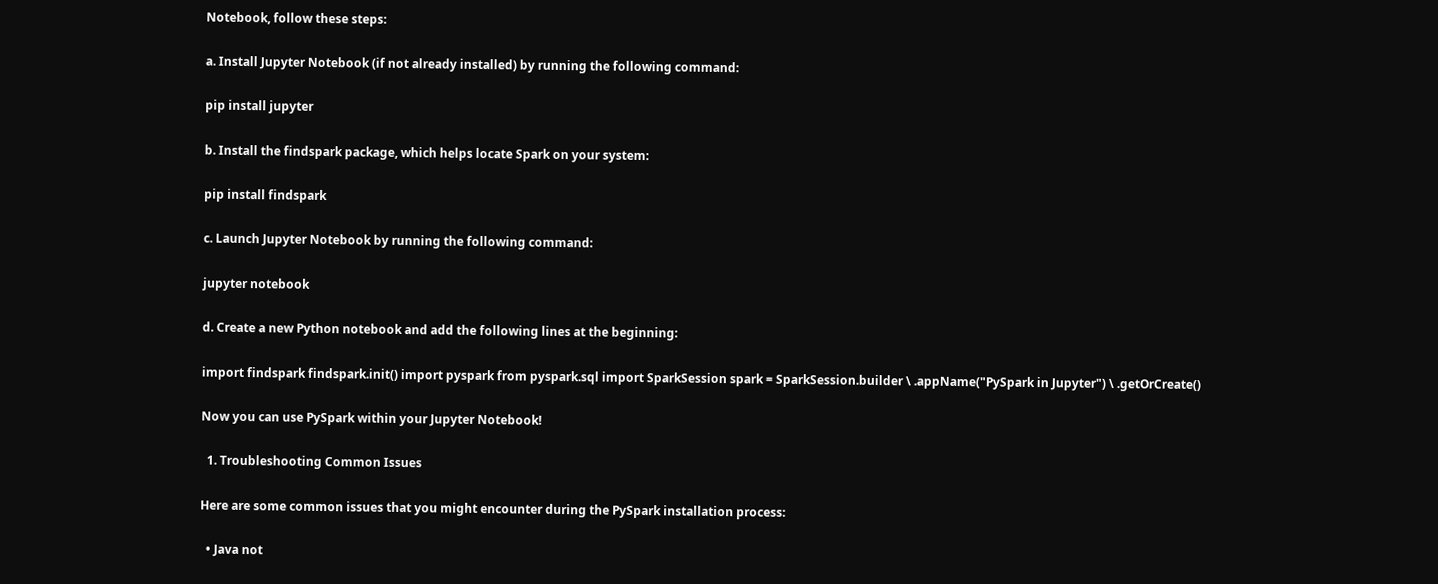Notebook, follow these steps:

a. Install Jupyter Notebook (if not already installed) by running the following command:

pip install jupyter

b. Install the findspark package, which helps locate Spark on your system:

pip install findspark

c. Launch Jupyter Notebook by running the following command:

jupyter notebook

d. Create a new Python notebook and add the following lines at the beginning:

import findspark findspark.init() import pyspark from pyspark.sql import SparkSession spark = SparkSession.builder \ .appName("PySpark in Jupyter") \ .getOrCreate()

Now you can use PySpark within your Jupyter Notebook!

  1. Troubleshooting Common Issues

Here are some common issues that you might encounter during the PySpark installation process:

  • Java not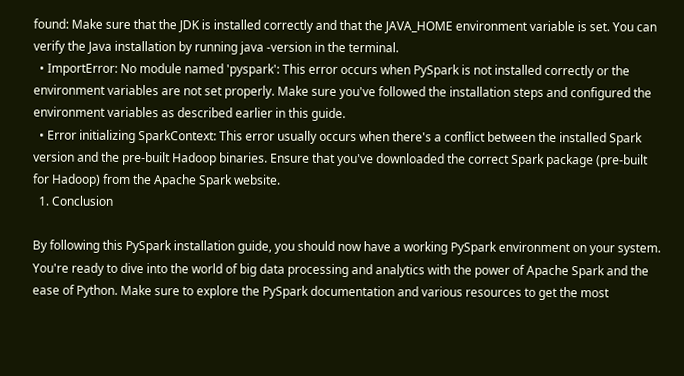found: Make sure that the JDK is installed correctly and that the JAVA_HOME environment variable is set. You can verify the Java installation by running java -version in the terminal.
  • ImportError: No module named 'pyspark': This error occurs when PySpark is not installed correctly or the environment variables are not set properly. Make sure you've followed the installation steps and configured the environment variables as described earlier in this guide.
  • Error initializing SparkContext: This error usually occurs when there's a conflict between the installed Spark version and the pre-built Hadoop binaries. Ensure that you've downloaded the correct Spark package (pre-built for Hadoop) from the Apache Spark website.
  1. Conclusion

By following this PySpark installation guide, you should now have a working PySpark environment on your system. You're ready to dive into the world of big data processing and analytics with the power of Apache Spark and the ease of Python. Make sure to explore the PySpark documentation and various resources to get the most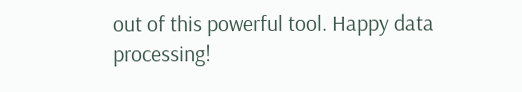out of this powerful tool. Happy data processing!